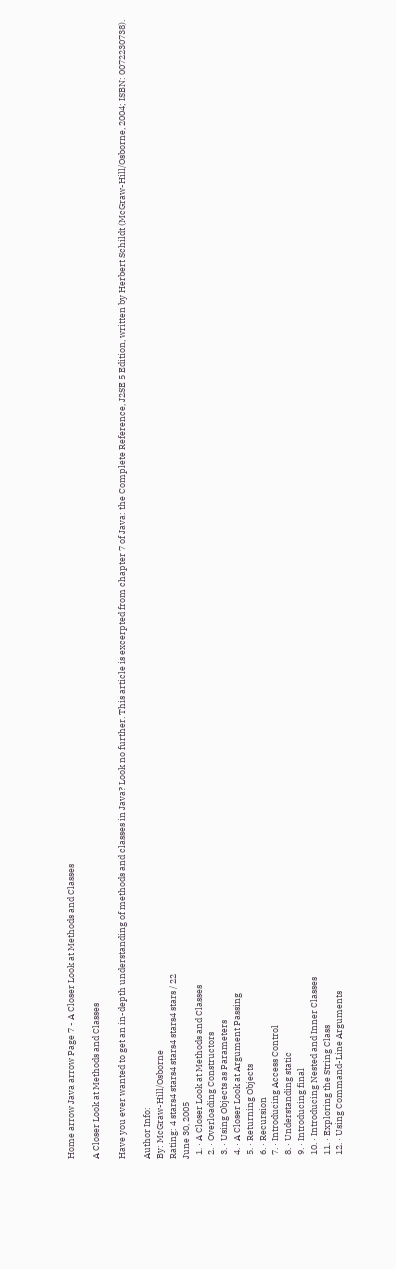Home arrow Java arrow Page 7 - A Closer Look at Methods and Classes

A Closer Look at Methods and Classes

Have you ever wanted to get an in-depth understanding of methods and classes in Java? Look no further. This article is excerpted from chapter 7 of Java: the Complete Reference, J2SE 5 Edition, written by Herbert Schildt (McGraw-Hill/Osborne, 2004; ISBN: 0072230738).

Author Info:
By: McGraw-Hill/Osborne
Rating: 4 stars4 stars4 stars4 stars4 stars / 22
June 30, 2005
  1. · A Closer Look at Methods and Classes
  2. · Overloading Constructors
  3. · Using Objects as Parameters
  4. · A Closer Look at Argument Passing
  5. · Returning Objects
  6. · Recursion
  7. · Introducing Access Control
  8. · Understanding static
  9. · Introducing final
  10. · Introducing Nested and Inner Classes
  11. · Exploring the String Class
  12. · Using Command-Line Arguments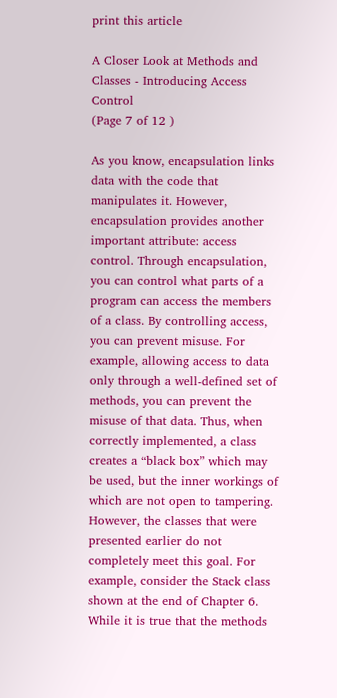print this article

A Closer Look at Methods and Classes - Introducing Access Control
(Page 7 of 12 )

As you know, encapsulation links data with the code that manipulates it. However, encapsulation provides another important attribute: access control. Through encapsulation, you can control what parts of a program can access the members of a class. By controlling access, you can prevent misuse. For example, allowing access to data only through a well-defined set of methods, you can prevent the misuse of that data. Thus, when correctly implemented, a class creates a “black box” which may be used, but the inner workings of which are not open to tampering. However, the classes that were presented earlier do not completely meet this goal. For example, consider the Stack class shown at the end of Chapter 6. While it is true that the methods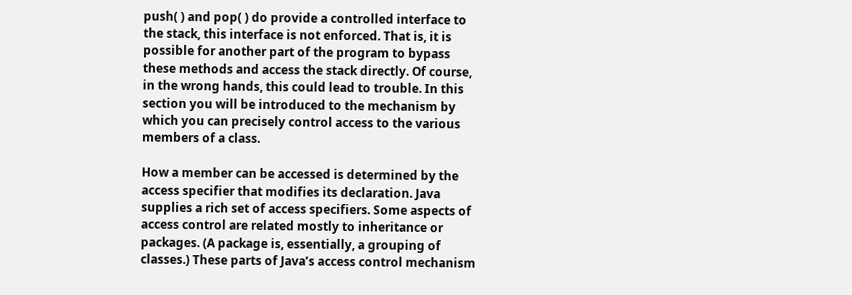push( ) and pop( ) do provide a controlled interface to the stack, this interface is not enforced. That is, it is possible for another part of the program to bypass these methods and access the stack directly. Of course, in the wrong hands, this could lead to trouble. In this section you will be introduced to the mechanism by which you can precisely control access to the various members of a class.

How a member can be accessed is determined by the access specifier that modifies its declaration. Java supplies a rich set of access specifiers. Some aspects of access control are related mostly to inheritance or packages. (A package is, essentially, a grouping of classes.) These parts of Java’s access control mechanism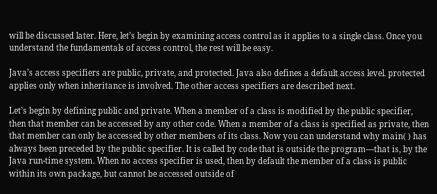will be discussed later. Here, let’s begin by examining access control as it applies to a single class. Once you understand the fundamentals of access control, the rest will be easy.

Java’s access specifiers are public, private, and protected. Java also defines a default access level. protected applies only when inheritance is involved. The other access specifiers are described next.

Let’s begin by defining public and private. When a member of a class is modified by the public specifier, then that member can be accessed by any other code. When a member of a class is specified as private, then that member can only be accessed by other members of its class. Now you can understand why main( ) has always been preceded by the public specifier. It is called by code that is outside the program—that is, by the Java run-time system. When no access specifier is used, then by default the member of a class is public within its own package, but cannot be accessed outside of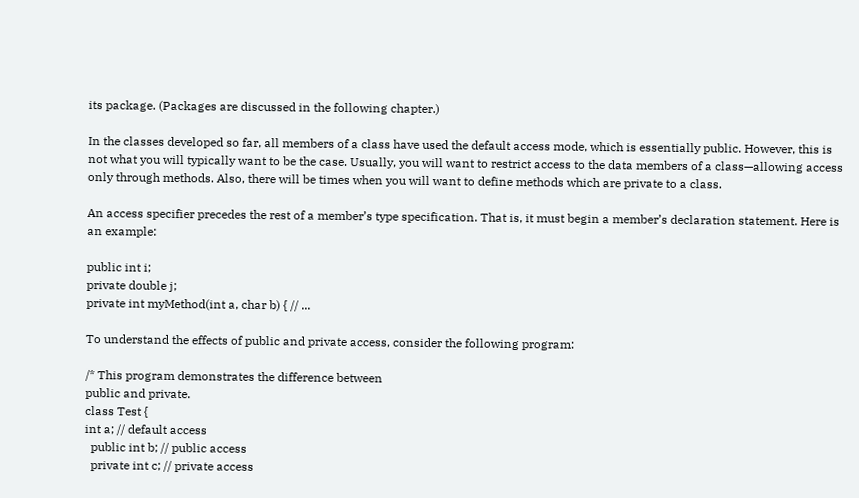its package. (Packages are discussed in the following chapter.)

In the classes developed so far, all members of a class have used the default access mode, which is essentially public. However, this is not what you will typically want to be the case. Usually, you will want to restrict access to the data members of a class—allowing access only through methods. Also, there will be times when you will want to define methods which are private to a class.

An access specifier precedes the rest of a member’s type specification. That is, it must begin a member’s declaration statement. Here is an example:

public int i;
private double j;
private int myMethod(int a, char b) { // ...

To understand the effects of public and private access, consider the following program:

/* This program demonstrates the difference between
public and private.
class Test {
int a; // default access
  public int b; // public access
  private int c; // private access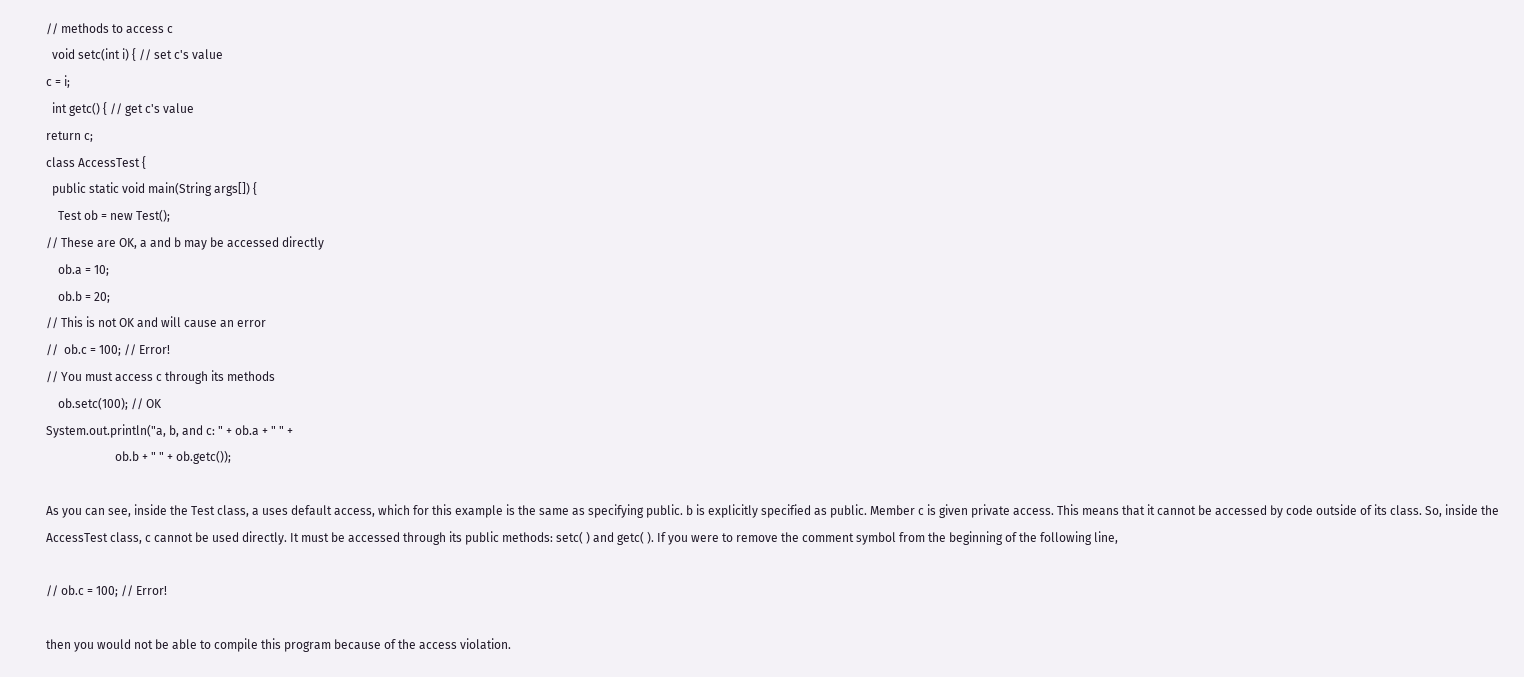// methods to access c
  void setc(int i) { // set c's value
c = i;
  int getc() { // get c's value
return c;
class AccessTest {
  public static void main(String args[]) {
    Test ob = new Test();
// These are OK, a and b may be accessed directly
    ob.a = 10;
    ob.b = 20;
// This is not OK and will cause an error
//  ob.c = 100; // Error!
// You must access c through its methods
    ob.setc(100); // OK
System.out.println("a, b, and c: " + ob.a + " " +
                       ob.b + " " + ob.getc());

As you can see, inside the Test class, a uses default access, which for this example is the same as specifying public. b is explicitly specified as public. Member c is given private access. This means that it cannot be accessed by code outside of its class. So, inside the AccessTest class, c cannot be used directly. It must be accessed through its public methods: setc( ) and getc( ). If you were to remove the comment symbol from the beginning of the following line,

// ob.c = 100; // Error!

then you would not be able to compile this program because of the access violation.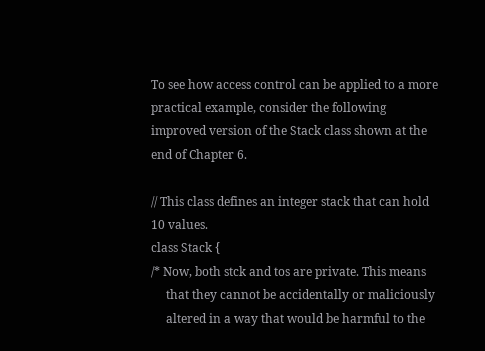To see how access control can be applied to a more practical example, consider the following improved version of the Stack class shown at the end of Chapter 6.

// This class defines an integer stack that can hold 10 values.
class Stack {
/* Now, both stck and tos are private. This means
     that they cannot be accidentally or maliciously
     altered in a way that would be harmful to the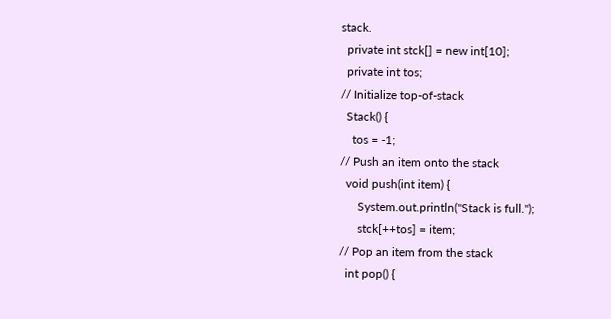stack.
  private int stck[] = new int[10];
  private int tos;
// Initialize top-of-stack
  Stack() {
    tos = -1;
// Push an item onto the stack
  void push(int item) {
      System.out.println("Stack is full.");
      stck[++tos] = item;
// Pop an item from the stack
  int pop() {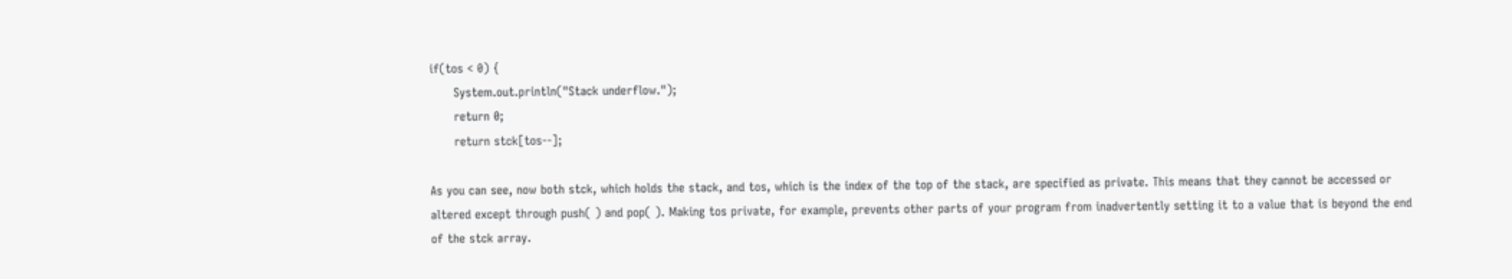if(tos < 0) {
      System.out.println("Stack underflow.");
      return 0;
      return stck[tos--];

As you can see, now both stck, which holds the stack, and tos, which is the index of the top of the stack, are specified as private. This means that they cannot be accessed or altered except through push( ) and pop( ). Making tos private, for example, prevents other parts of your program from inadvertently setting it to a value that is beyond the end of the stck array.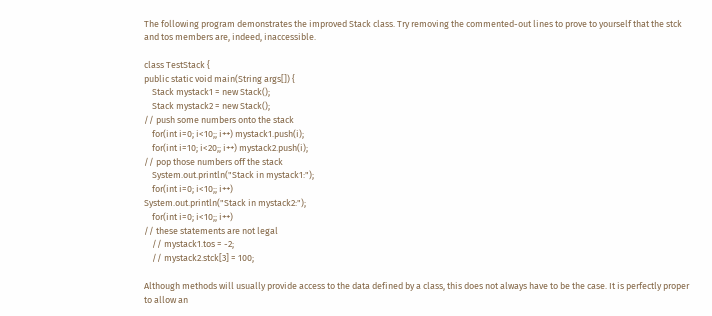The following program demonstrates the improved Stack class. Try removing the commented-out lines to prove to yourself that the stck and tos members are, indeed, inaccessible.

class TestStack {
public static void main(String args[]) {
    Stack mystack1 = new Stack();
    Stack mystack2 = new Stack();
// push some numbers onto the stack
    for(int i=0; i<10;; i++) mystack1.push(i);
    for(int i=10; i<20;; i++) mystack2.push(i);
// pop those numbers off the stack
    System.out.println("Stack in mystack1:");
    for(int i=0; i<10;; i++)
System.out.println("Stack in mystack2:");
    for(int i=0; i<10;; i++)
// these statements are not legal
    // mystack1.tos = -2;
    // mystack2.stck[3] = 100;

Although methods will usually provide access to the data defined by a class, this does not always have to be the case. It is perfectly proper to allow an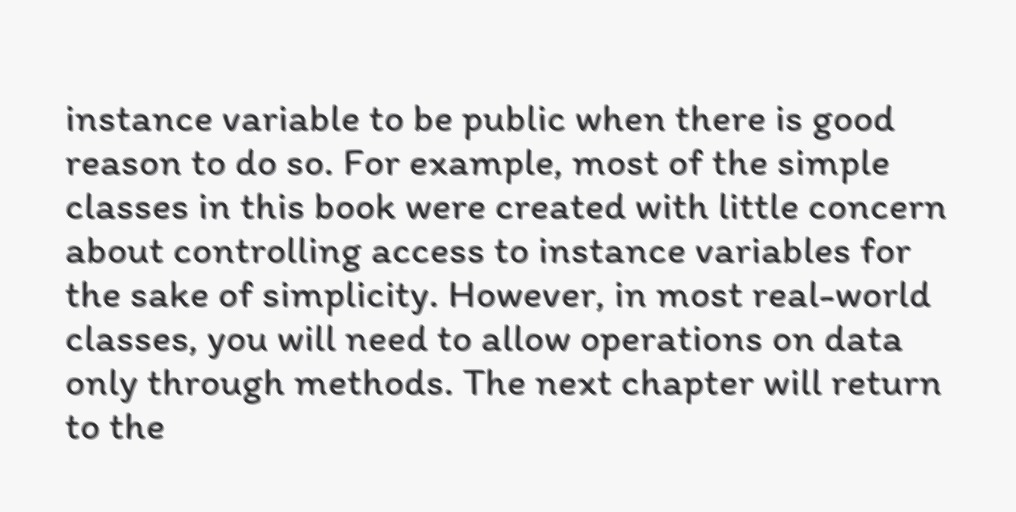instance variable to be public when there is good reason to do so. For example, most of the simple classes in this book were created with little concern about controlling access to instance variables for the sake of simplicity. However, in most real-world classes, you will need to allow operations on data only through methods. The next chapter will return to the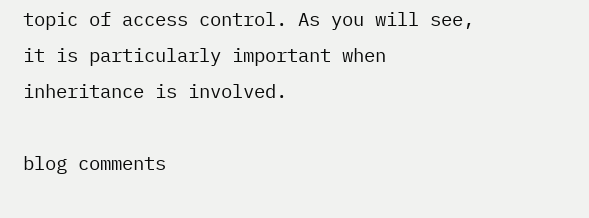topic of access control. As you will see, it is particularly important when inheritance is involved.

blog comments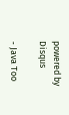powered by Disqus

- Java Too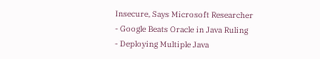Insecure, Says Microsoft Researcher
- Google Beats Oracle in Java Ruling
- Deploying Multiple Java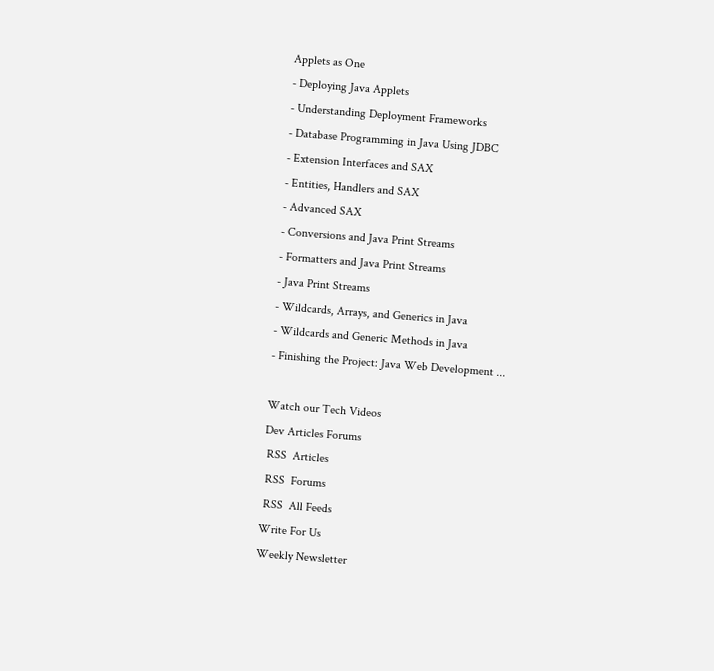Applets as One
- Deploying Java Applets
- Understanding Deployment Frameworks
- Database Programming in Java Using JDBC
- Extension Interfaces and SAX
- Entities, Handlers and SAX
- Advanced SAX
- Conversions and Java Print Streams
- Formatters and Java Print Streams
- Java Print Streams
- Wildcards, Arrays, and Generics in Java
- Wildcards and Generic Methods in Java
- Finishing the Project: Java Web Development ...

Watch our Tech Videos
Dev Articles Forums
 RSS  Articles
 RSS  Forums
 RSS  All Feeds
Write For Us
Weekly Newsletter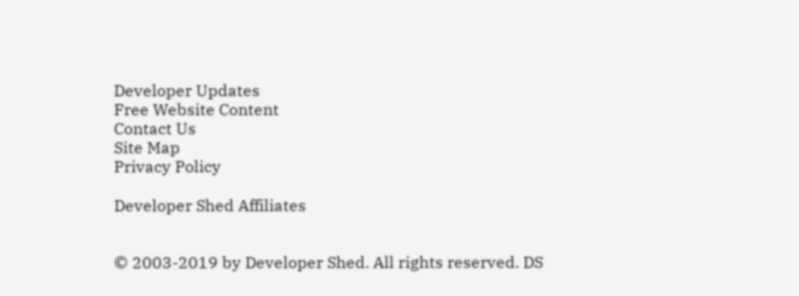Developer Updates
Free Website Content
Contact Us
Site Map
Privacy Policy

Developer Shed Affiliates


© 2003-2019 by Developer Shed. All rights reserved. DS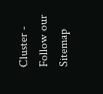Cluster - Follow our Sitemap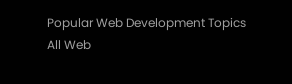Popular Web Development Topics
All Web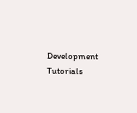Development Tutorials